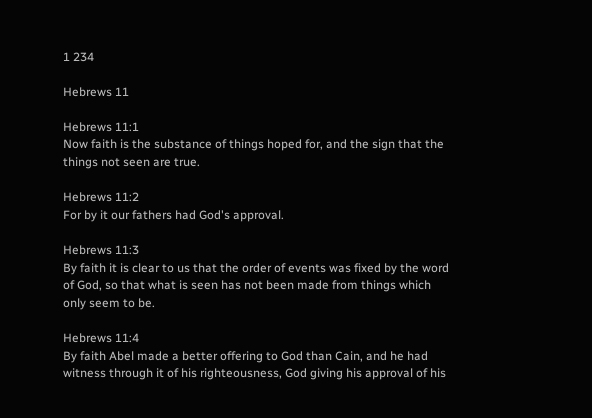1 234

Hebrews 11

Hebrews 11:1
Now faith is the substance of things hoped for, and the sign that the things not seen are true.

Hebrews 11:2
For by it our fathers had God's approval.

Hebrews 11:3
By faith it is clear to us that the order of events was fixed by the word of God, so that what is seen has not been made from things which only seem to be.

Hebrews 11:4
By faith Abel made a better offering to God than Cain, and he had witness through it of his righteousness, God giving his approval of his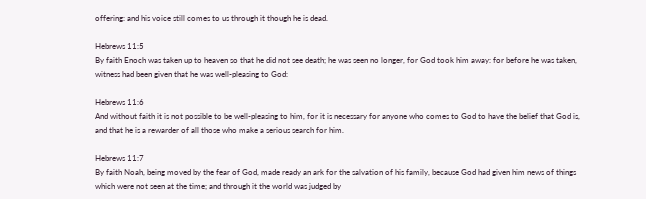offering: and his voice still comes to us through it though he is dead.

Hebrews 11:5
By faith Enoch was taken up to heaven so that he did not see death; he was seen no longer, for God took him away: for before he was taken, witness had been given that he was well-pleasing to God:

Hebrews 11:6
And without faith it is not possible to be well-pleasing to him, for it is necessary for anyone who comes to God to have the belief that God is, and that he is a rewarder of all those who make a serious search for him.

Hebrews 11:7
By faith Noah, being moved by the fear of God, made ready an ark for the salvation of his family, because God had given him news of things which were not seen at the time; and through it the world was judged by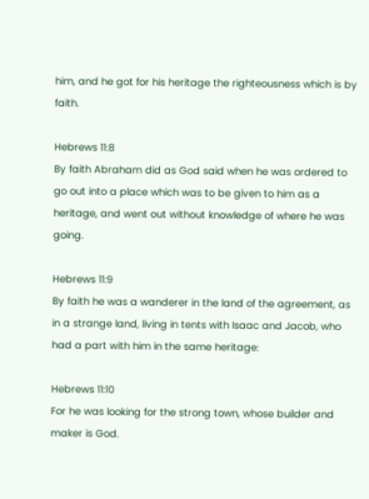him, and he got for his heritage the righteousness which is by faith.

Hebrews 11:8
By faith Abraham did as God said when he was ordered to go out into a place which was to be given to him as a heritage, and went out without knowledge of where he was going.

Hebrews 11:9
By faith he was a wanderer in the land of the agreement, as in a strange land, living in tents with Isaac and Jacob, who had a part with him in the same heritage:

Hebrews 11:10
For he was looking for the strong town, whose builder and maker is God.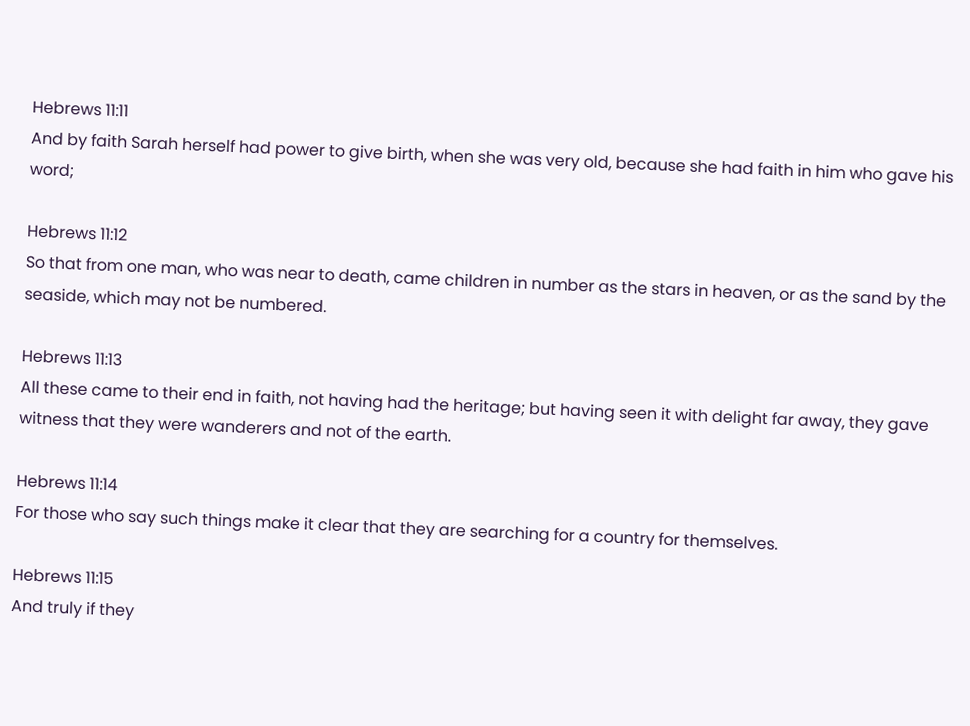Hebrews 11:11
And by faith Sarah herself had power to give birth, when she was very old, because she had faith in him who gave his word;

Hebrews 11:12
So that from one man, who was near to death, came children in number as the stars in heaven, or as the sand by the seaside, which may not be numbered.

Hebrews 11:13
All these came to their end in faith, not having had the heritage; but having seen it with delight far away, they gave witness that they were wanderers and not of the earth.

Hebrews 11:14
For those who say such things make it clear that they are searching for a country for themselves.

Hebrews 11:15
And truly if they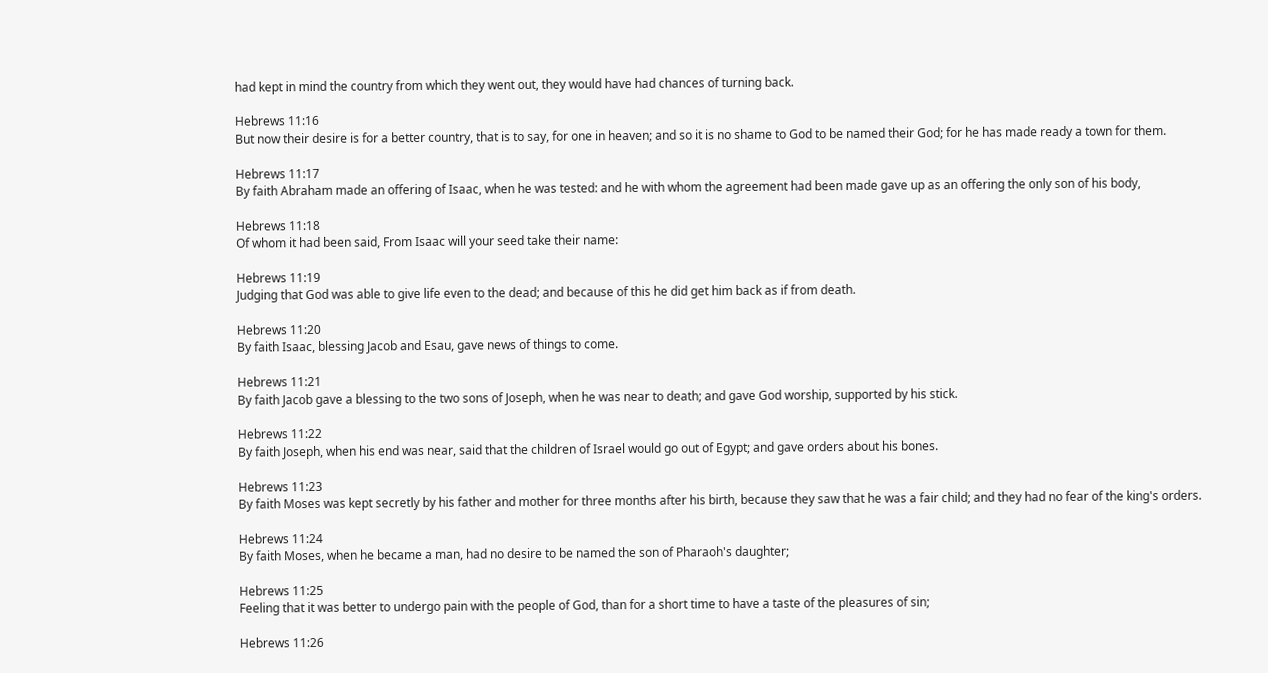had kept in mind the country from which they went out, they would have had chances of turning back.

Hebrews 11:16
But now their desire is for a better country, that is to say, for one in heaven; and so it is no shame to God to be named their God; for he has made ready a town for them.

Hebrews 11:17
By faith Abraham made an offering of Isaac, when he was tested: and he with whom the agreement had been made gave up as an offering the only son of his body,

Hebrews 11:18
Of whom it had been said, From Isaac will your seed take their name:

Hebrews 11:19
Judging that God was able to give life even to the dead; and because of this he did get him back as if from death.

Hebrews 11:20
By faith Isaac, blessing Jacob and Esau, gave news of things to come.

Hebrews 11:21
By faith Jacob gave a blessing to the two sons of Joseph, when he was near to death; and gave God worship, supported by his stick.

Hebrews 11:22
By faith Joseph, when his end was near, said that the children of Israel would go out of Egypt; and gave orders about his bones.

Hebrews 11:23
By faith Moses was kept secretly by his father and mother for three months after his birth, because they saw that he was a fair child; and they had no fear of the king's orders.

Hebrews 11:24
By faith Moses, when he became a man, had no desire to be named the son of Pharaoh's daughter;

Hebrews 11:25
Feeling that it was better to undergo pain with the people of God, than for a short time to have a taste of the pleasures of sin;

Hebrews 11:26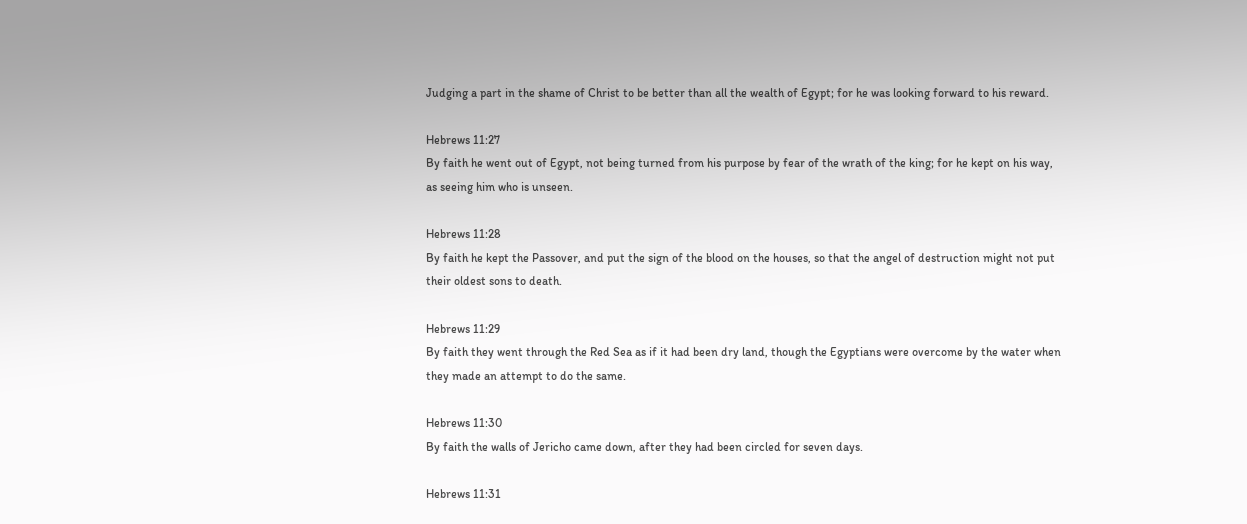Judging a part in the shame of Christ to be better than all the wealth of Egypt; for he was looking forward to his reward.

Hebrews 11:27
By faith he went out of Egypt, not being turned from his purpose by fear of the wrath of the king; for he kept on his way, as seeing him who is unseen.

Hebrews 11:28
By faith he kept the Passover, and put the sign of the blood on the houses, so that the angel of destruction might not put their oldest sons to death.

Hebrews 11:29
By faith they went through the Red Sea as if it had been dry land, though the Egyptians were overcome by the water when they made an attempt to do the same.

Hebrews 11:30
By faith the walls of Jericho came down, after they had been circled for seven days.

Hebrews 11:31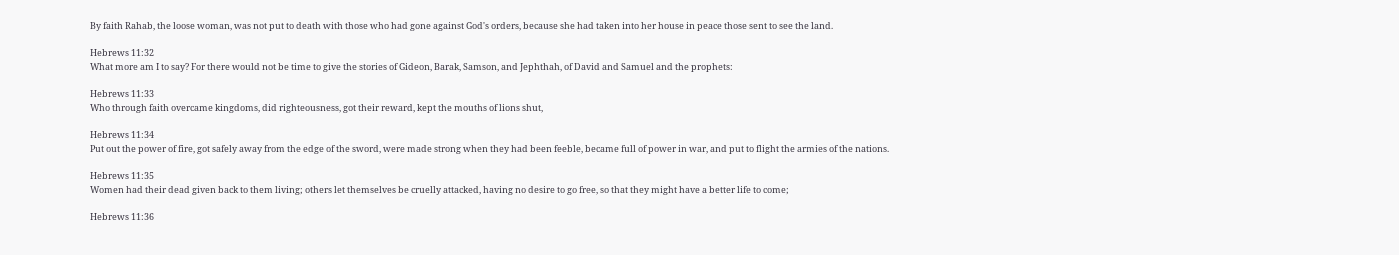By faith Rahab, the loose woman, was not put to death with those who had gone against God's orders, because she had taken into her house in peace those sent to see the land.

Hebrews 11:32
What more am I to say? For there would not be time to give the stories of Gideon, Barak, Samson, and Jephthah, of David and Samuel and the prophets:

Hebrews 11:33
Who through faith overcame kingdoms, did righteousness, got their reward, kept the mouths of lions shut,

Hebrews 11:34
Put out the power of fire, got safely away from the edge of the sword, were made strong when they had been feeble, became full of power in war, and put to flight the armies of the nations.

Hebrews 11:35
Women had their dead given back to them living; others let themselves be cruelly attacked, having no desire to go free, so that they might have a better life to come;

Hebrews 11:36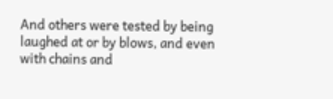And others were tested by being laughed at or by blows, and even with chains and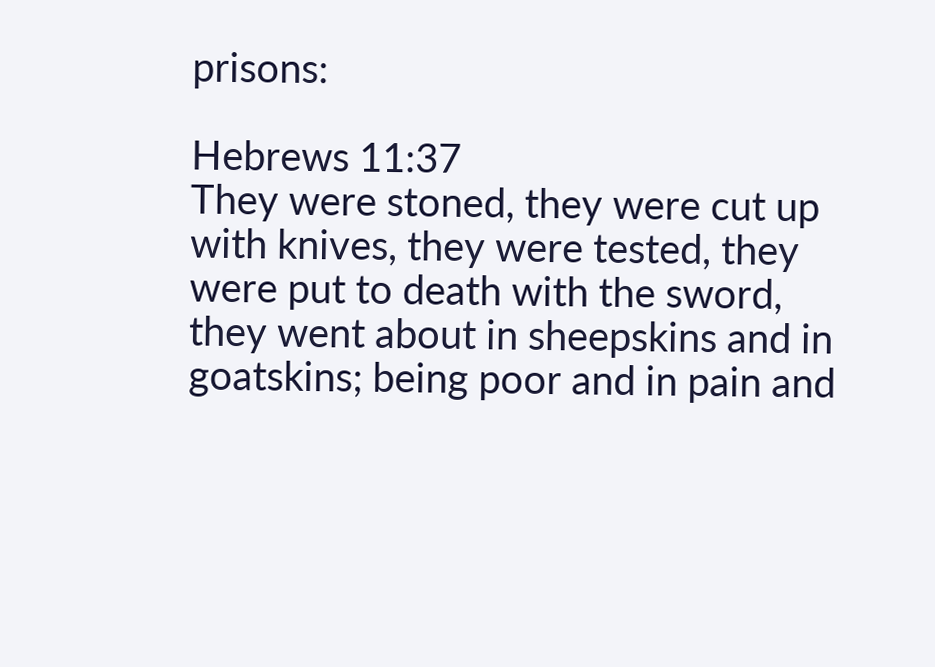prisons:

Hebrews 11:37
They were stoned, they were cut up with knives, they were tested, they were put to death with the sword, they went about in sheepskins and in goatskins; being poor and in pain and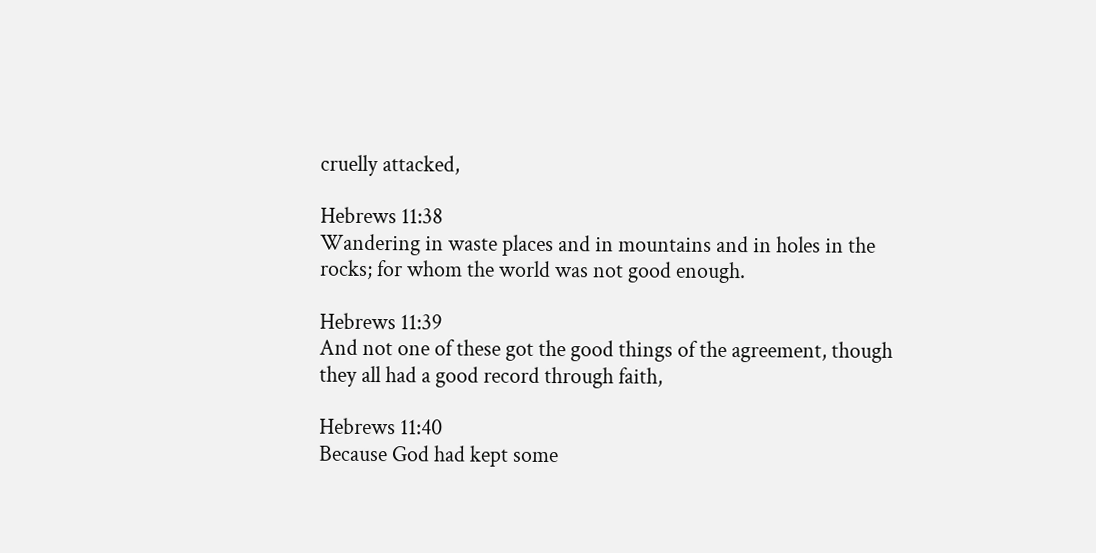cruelly attacked,

Hebrews 11:38
Wandering in waste places and in mountains and in holes in the rocks; for whom the world was not good enough.

Hebrews 11:39
And not one of these got the good things of the agreement, though they all had a good record through faith,

Hebrews 11:40
Because God had kept some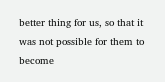better thing for us, so that it was not possible for them to become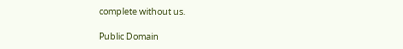complete without us.

Public Domain